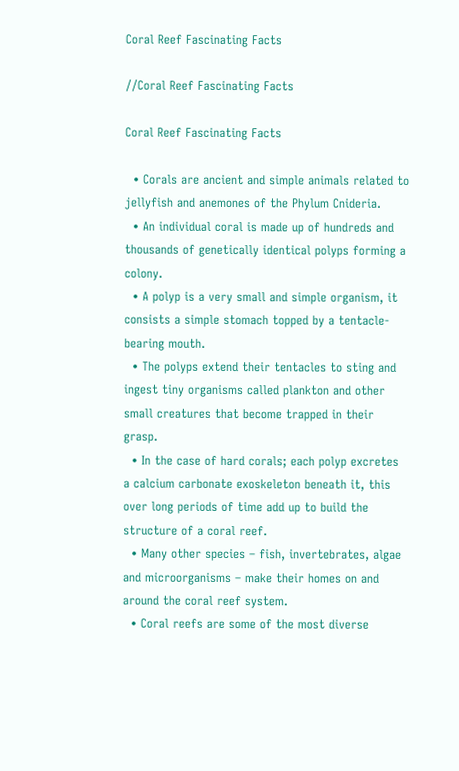Coral Reef Fascinating Facts

//Coral Reef Fascinating Facts

Coral Reef Fascinating Facts

  • Corals are ancient and simple animals related to jellyfish and anemones of the Phylum Cnideria.
  • An individual coral is made up of hundreds and thousands of genetically identical polyps forming a colony.
  • A polyp is a very small and simple organism, it consists a simple stomach topped by a tentacle-bearing mouth.
  • The polyps extend their tentacles to sting and ingest tiny organisms called plankton and other small creatures that become trapped in their grasp.
  • In the case of hard corals; each polyp excretes a calcium carbonate exoskeleton beneath it, this over long periods of time add up to build the structure of a coral reef.
  • Many other species – fish, invertebrates, algae and microorganisms – make their homes on and around the coral reef system.
  • Coral reefs are some of the most diverse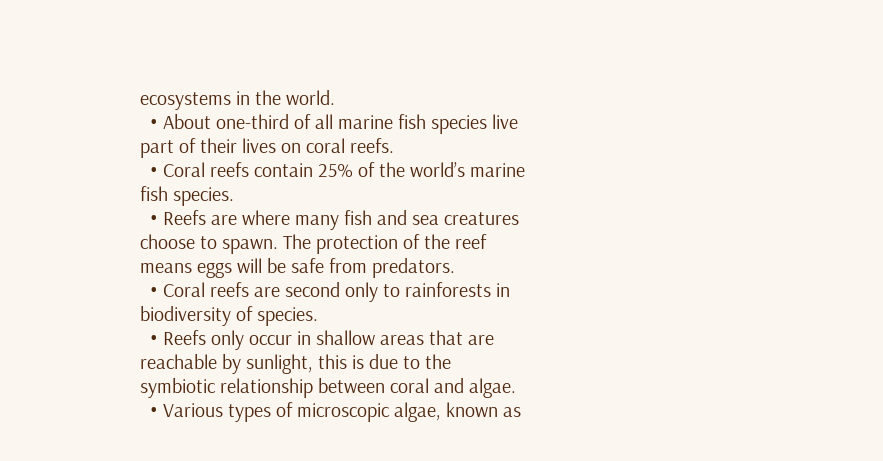ecosystems in the world.
  • About one-third of all marine fish species live part of their lives on coral reefs.
  • Coral reefs contain 25% of the world’s marine fish species.
  • Reefs are where many fish and sea creatures choose to spawn. The protection of the reef means eggs will be safe from predators.
  • Coral reefs are second only to rainforests in biodiversity of species.
  • Reefs only occur in shallow areas that are reachable by sunlight, this is due to the symbiotic relationship between coral and algae.
  • Various types of microscopic algae, known as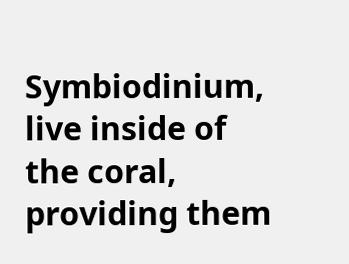Symbiodinium, live inside of the coral, providing them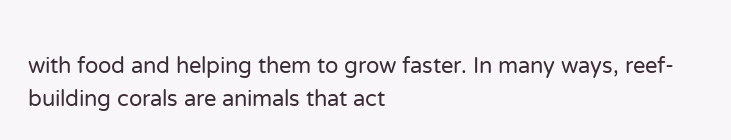with food and helping them to grow faster. In many ways, reef-building corals are animals that act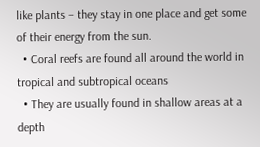like plants – they stay in one place and get some of their energy from the sun.
  • Coral reefs are found all around the world in tropical and subtropical oceans
  • They are usually found in shallow areas at a depth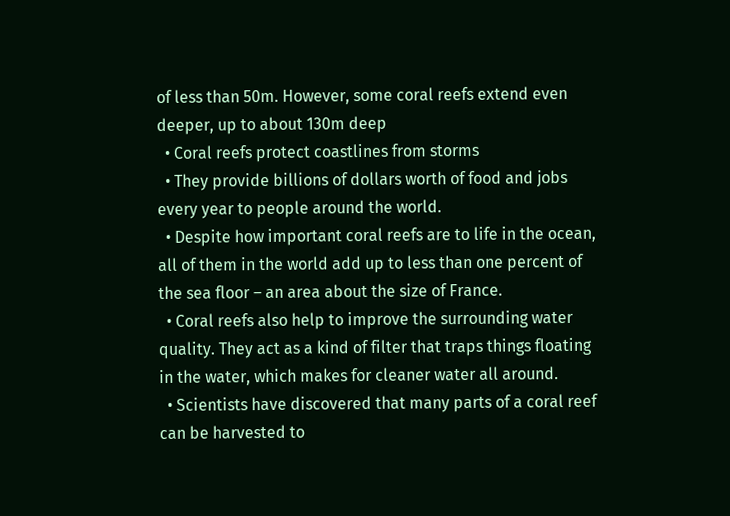of less than 50m. However, some coral reefs extend even deeper, up to about 130m deep
  • Coral reefs protect coastlines from storms
  • They provide billions of dollars worth of food and jobs every year to people around the world.
  • Despite how important coral reefs are to life in the ocean, all of them in the world add up to less than one percent of the sea floor – an area about the size of France.
  • Coral reefs also help to improve the surrounding water quality. They act as a kind of filter that traps things floating in the water, which makes for cleaner water all around.
  • Scientists have discovered that many parts of a coral reef can be harvested to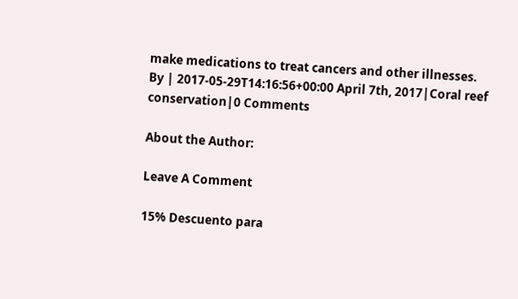make medications to treat cancers and other illnesses.
By | 2017-05-29T14:16:56+00:00 April 7th, 2017|Coral reef conservation|0 Comments

About the Author:

Leave A Comment

15% Descuento para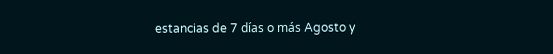estancias de 7 días o más Agosto y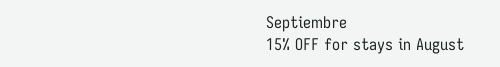Septiembre
15% OFF for stays in August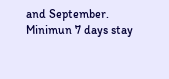and September. Minimun 7 days stay